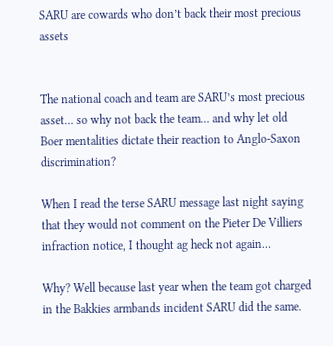SARU are cowards who don’t back their most precious assets


The national coach and team are SARU’s most precious asset… so why not back the team… and why let old Boer mentalities dictate their reaction to Anglo-Saxon discrimination?

When I read the terse SARU message last night saying that they would not comment on the Pieter De Villiers infraction notice, I thought ag heck not again…

Why? Well because last year when the team got charged in the Bakkies armbands incident SARU did the same.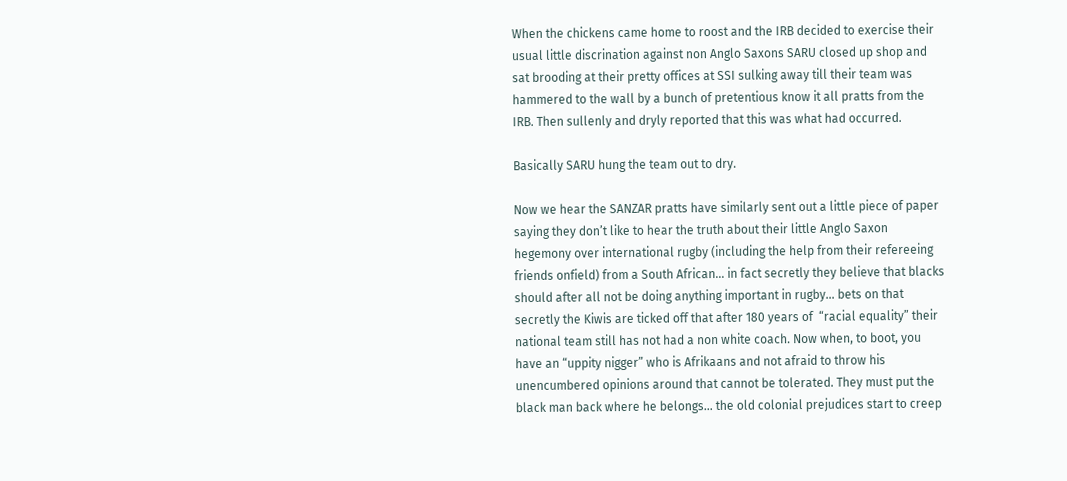When the chickens came home to roost and the IRB decided to exercise their usual little discrination against non Anglo Saxons SARU closed up shop and sat brooding at their pretty offices at SSI sulking away till their team was hammered to the wall by a bunch of pretentious know it all pratts from the IRB. Then sullenly and dryly reported that this was what had occurred.

Basically SARU hung the team out to dry.

Now we hear the SANZAR pratts have similarly sent out a little piece of paper saying they don’t like to hear the truth about their little Anglo Saxon hegemony over international rugby (including the help from their refereeing friends onfield) from a South African… in fact secretly they believe that blacks should after all not be doing anything important in rugby… bets on that secretly the Kiwis are ticked off that after 180 years of  “racial equality” their national team still has not had a non white coach. Now when, to boot, you have an “uppity nigger” who is Afrikaans and not afraid to throw his unencumbered opinions around that cannot be tolerated. They must put the black man back where he belongs… the old colonial prejudices start to creep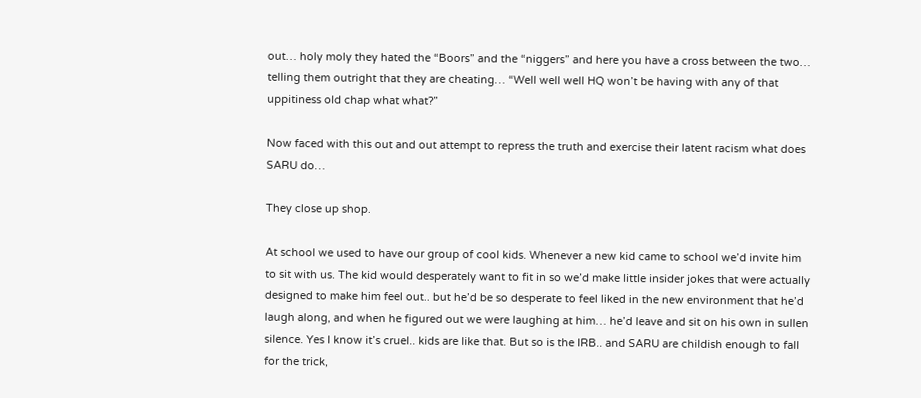out… holy moly they hated the “Boors” and the “niggers” and here you have a cross between the two… telling them outright that they are cheating… “Well well well HQ won’t be having with any of that uppitiness old chap what what?”

Now faced with this out and out attempt to repress the truth and exercise their latent racism what does SARU do…

They close up shop.

At school we used to have our group of cool kids. Whenever a new kid came to school we’d invite him to sit with us. The kid would desperately want to fit in so we’d make little insider jokes that were actually designed to make him feel out.. but he’d be so desperate to feel liked in the new environment that he’d laugh along, and when he figured out we were laughing at him… he’d leave and sit on his own in sullen silence. Yes I know it’s cruel.. kids are like that. But so is the IRB.. and SARU are childish enough to fall for the trick,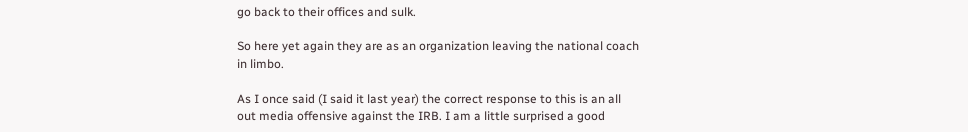go back to their offices and sulk.

So here yet again they are as an organization leaving the national coach in limbo.

As I once said (I said it last year) the correct response to this is an all out media offensive against the IRB. I am a little surprised a good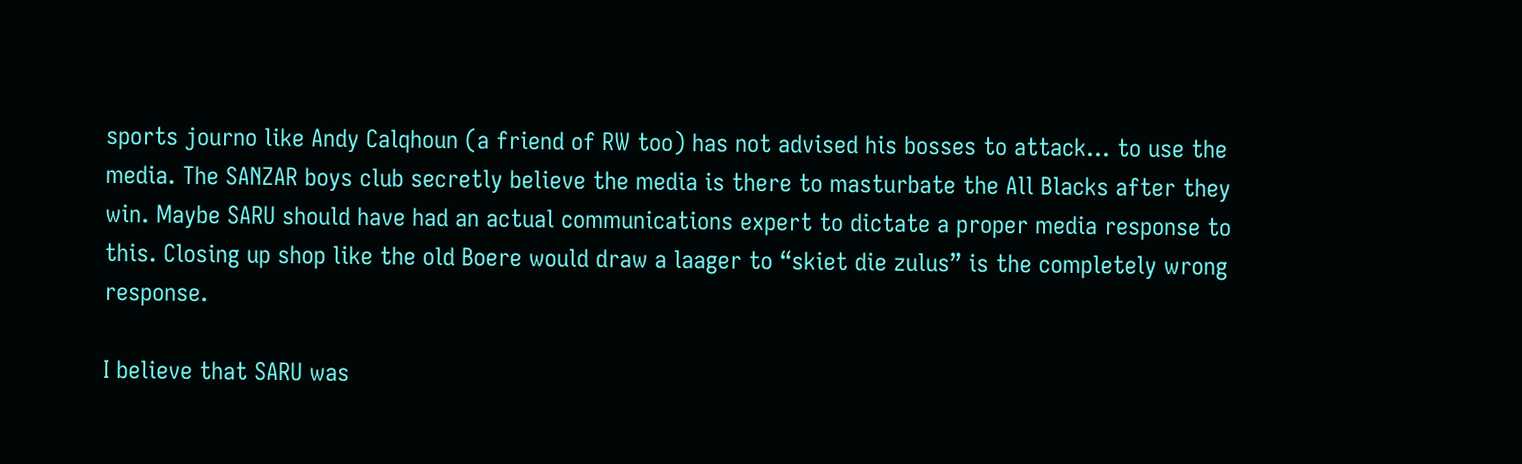sports journo like Andy Calqhoun (a friend of RW too) has not advised his bosses to attack… to use the media. The SANZAR boys club secretly believe the media is there to masturbate the All Blacks after they win. Maybe SARU should have had an actual communications expert to dictate a proper media response to this. Closing up shop like the old Boere would draw a laager to “skiet die zulus” is the completely wrong response.

I believe that SARU was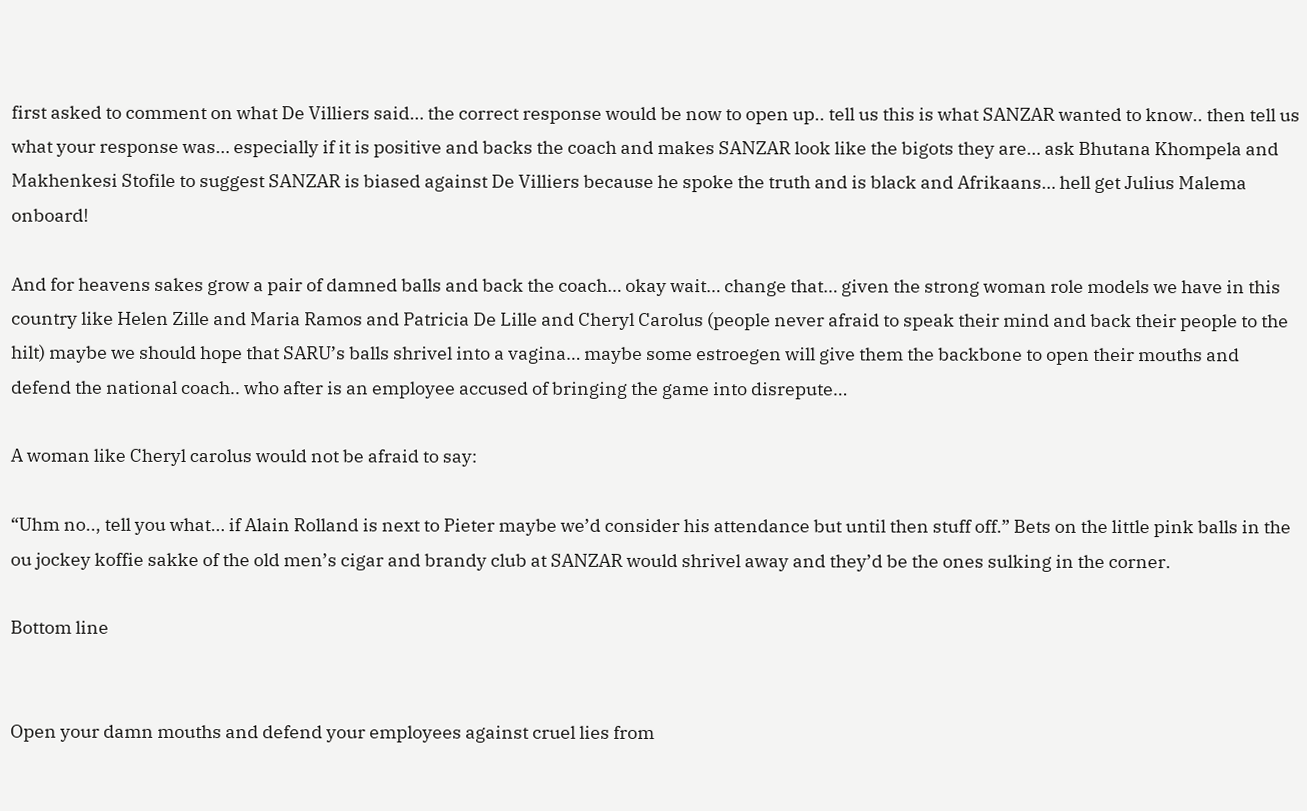first asked to comment on what De Villiers said… the correct response would be now to open up.. tell us this is what SANZAR wanted to know.. then tell us what your response was… especially if it is positive and backs the coach and makes SANZAR look like the bigots they are… ask Bhutana Khompela and Makhenkesi Stofile to suggest SANZAR is biased against De Villiers because he spoke the truth and is black and Afrikaans… hell get Julius Malema onboard!

And for heavens sakes grow a pair of damned balls and back the coach… okay wait… change that… given the strong woman role models we have in this country like Helen Zille and Maria Ramos and Patricia De Lille and Cheryl Carolus (people never afraid to speak their mind and back their people to the hilt) maybe we should hope that SARU’s balls shrivel into a vagina… maybe some estroegen will give them the backbone to open their mouths and defend the national coach.. who after is an employee accused of bringing the game into disrepute…

A woman like Cheryl carolus would not be afraid to say:

“Uhm no.., tell you what… if Alain Rolland is next to Pieter maybe we’d consider his attendance but until then stuff off.” Bets on the little pink balls in the ou jockey koffie sakke of the old men’s cigar and brandy club at SANZAR would shrivel away and they’d be the ones sulking in the corner.

Bottom line


Open your damn mouths and defend your employees against cruel lies from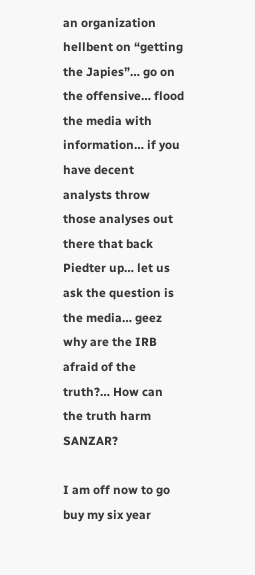an organization hellbent on “getting the Japies”… go on the offensive… flood the media with information… if you have decent analysts throw those analyses out there that back Piedter up… let us ask the question is the media… geez why are the IRB afraid of the truth?… How can the truth harm SANZAR?

I am off now to go buy my six year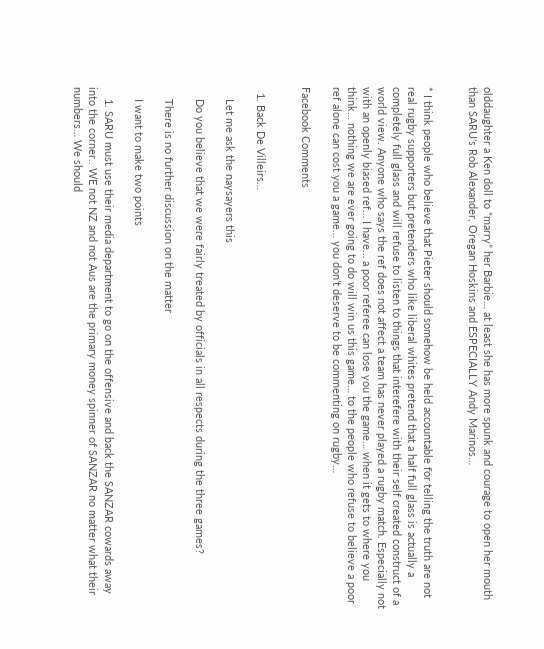olddaughter a Ken doll to “marry” her Barbie… at least she has more spunk and courage to open her mouth than SARU’s Rob Alexander, Oregan Hoskins and ESPECIALLY Andy Marinos…


* I think people who believe that Pieter should somehow be held accountable for telling the truth are not real rugby supporters but pretenders who like liberal whites pretend that a half full glass is actually a completely full glass and will refuse to listen to things that interefere with their self created construct of a world view. Anyone who says the ref does not affect a team has never played a rugby match. Especially not with an openly biased ref… I have… a poor referee can lose you the game… when it gets to where you think… nothing we are ever going to do will win us this game… to the people who refuse to believe a poor ref alone can cost you a game… you don’t deserve to be commenting on rugby…

Facebook Comments


  1. Back De Villeirs…

    Let me ask the naysayers this

    Do you believe that we were fairly treated by officials in all respects during the three games?

    There is no further discussion on the matter

    I want to make two points

    1. SARU must use their media department to go on the offensive and back the SANZAR cowards away into the corner.. WE not NZ and not Aus are the primary money spinner of SANZAR no matter what their numbers… We should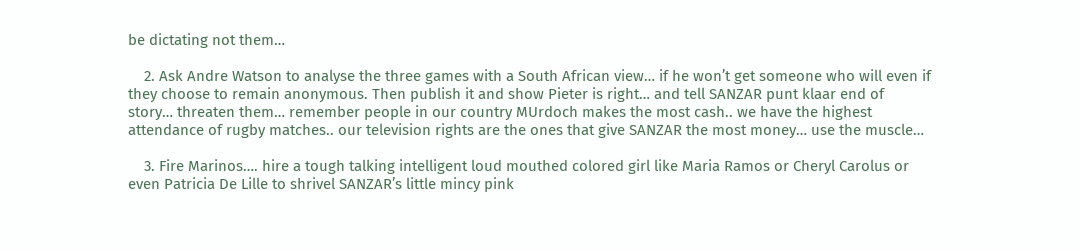be dictating not them…

    2. Ask Andre Watson to analyse the three games with a South African view… if he won’t get someone who will even if they choose to remain anonymous. Then publish it and show Pieter is right… and tell SANZAR punt klaar end of story… threaten them… remember people in our country MUrdoch makes the most cash.. we have the highest attendance of rugby matches.. our television rights are the ones that give SANZAR the most money… use the muscle…

    3. Fire Marinos…. hire a tough talking intelligent loud mouthed colored girl like Maria Ramos or Cheryl Carolus or even Patricia De Lille to shrivel SANZAR’s little mincy pink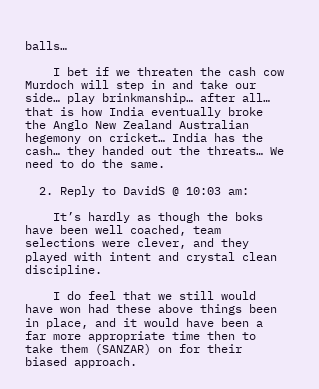balls…

    I bet if we threaten the cash cow Murdoch will step in and take our side… play brinkmanship… after all… that is how India eventually broke the Anglo New Zealand Australian hegemony on cricket… India has the cash… they handed out the threats… We need to do the same.

  2. Reply to DavidS @ 10:03 am:

    It’s hardly as though the boks have been well coached, team selections were clever, and they played with intent and crystal clean discipline.

    I do feel that we still would have won had these above things been in place, and it would have been a far more appropriate time then to take them (SANZAR) on for their biased approach.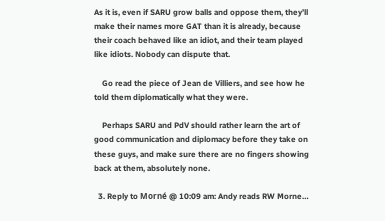As it is, even if SARU grow balls and oppose them, they’ll make their names more GAT than it is already, because their coach behaved like an idiot, and their team played like idiots. Nobody can dispute that.

    Go read the piece of Jean de Villiers, and see how he told them diplomatically what they were.

    Perhaps SARU and PdV should rather learn the art of good communication and diplomacy before they take on these guys, and make sure there are no fingers showing back at them, absolutely none.

  3. Reply to Morné @ 10:09 am: Andy reads RW Morne…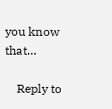you know that…

    Reply to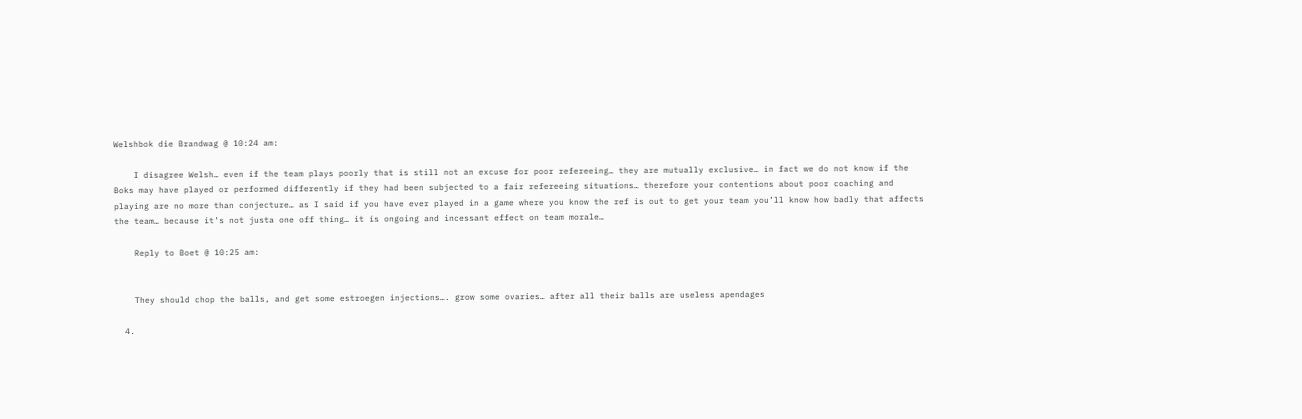Welshbok die Brandwag @ 10:24 am:

    I disagree Welsh… even if the team plays poorly that is still not an excuse for poor refereeing… they are mutually exclusive… in fact we do not know if the Boks may have played or performed differently if they had been subjected to a fair refereeing situations… therefore your contentions about poor coaching and playing are no more than conjecture… as I said if you have ever played in a game where you know the ref is out to get your team you’ll know how badly that affects the team… because it’s not justa one off thing… it is ongoing and incessant effect on team morale…

    Reply to Boet @ 10:25 am:


    They should chop the balls, and get some estroegen injections…. grow some ovaries… after all their balls are useless apendages

  4.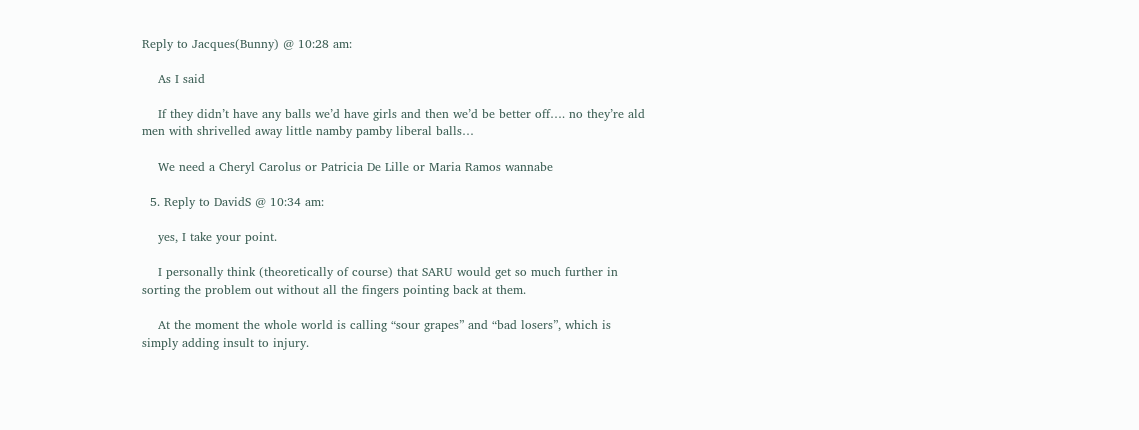Reply to Jacques(Bunny) @ 10:28 am:

    As I said

    If they didn’t have any balls we’d have girls and then we’d be better off…. no they’re ald men with shrivelled away little namby pamby liberal balls…

    We need a Cheryl Carolus or Patricia De Lille or Maria Ramos wannabe

  5. Reply to DavidS @ 10:34 am:

    yes, I take your point.

    I personally think (theoretically of course) that SARU would get so much further in sorting the problem out without all the fingers pointing back at them.

    At the moment the whole world is calling “sour grapes” and “bad losers”, which is simply adding insult to injury.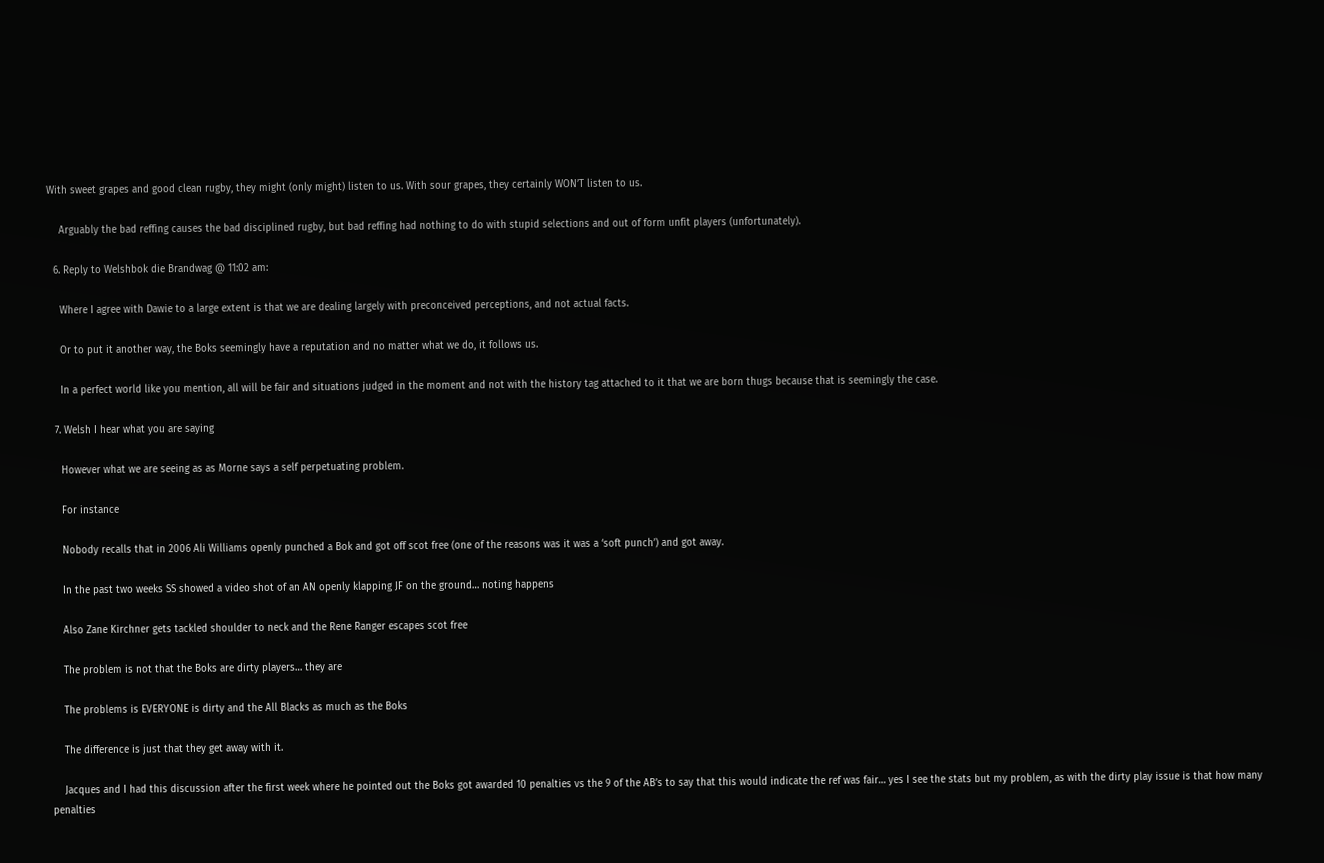With sweet grapes and good clean rugby, they might (only might) listen to us. With sour grapes, they certainly WON’T listen to us.

    Arguably the bad reffing causes the bad disciplined rugby, but bad reffing had nothing to do with stupid selections and out of form unfit players (unfortunately).

  6. Reply to Welshbok die Brandwag @ 11:02 am:

    Where I agree with Dawie to a large extent is that we are dealing largely with preconceived perceptions, and not actual facts.

    Or to put it another way, the Boks seemingly have a reputation and no matter what we do, it follows us.

    In a perfect world like you mention, all will be fair and situations judged in the moment and not with the history tag attached to it that we are born thugs because that is seemingly the case.

  7. Welsh I hear what you are saying

    However what we are seeing as as Morne says a self perpetuating problem.

    For instance

    Nobody recalls that in 2006 Ali Williams openly punched a Bok and got off scot free (one of the reasons was it was a ‘soft punch’) and got away.

    In the past two weeks SS showed a video shot of an AN openly klapping JF on the ground… noting happens

    Also Zane Kirchner gets tackled shoulder to neck and the Rene Ranger escapes scot free

    The problem is not that the Boks are dirty players… they are

    The problems is EVERYONE is dirty and the All Blacks as much as the Boks

    The difference is just that they get away with it.

    Jacques and I had this discussion after the first week where he pointed out the Boks got awarded 10 penalties vs the 9 of the AB’s to say that this would indicate the ref was fair… yes I see the stats but my problem, as with the dirty play issue is that how many penalties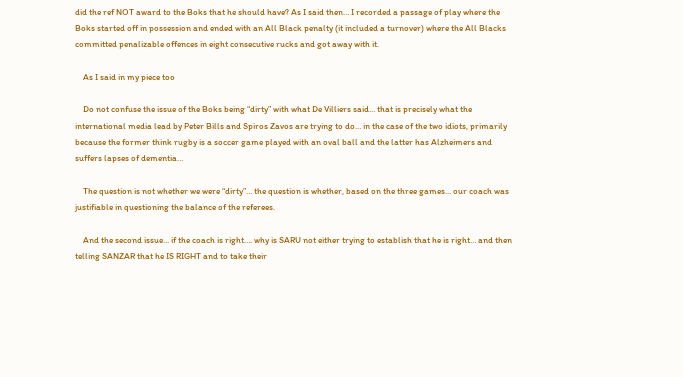did the ref NOT award to the Boks that he should have? As I said then… I recorded a passage of play where the Boks started off in possession and ended with an All Black penalty (it included a turnover) where the All Blacks committed penalizable offences in eight consecutive rucks and got away with it.

    As I said in my piece too

    Do not confuse the issue of the Boks being “dirty” with what De Villiers said… that is precisely what the international media lead by Peter Bills and Spiros Zavos are trying to do… in the case of the two idiots, primarily because the former think rugby is a soccer game played with an oval ball and the latter has Alzheimers and suffers lapses of dementia…

    The question is not whether we were “dirty”… the question is whether, based on the three games… our coach was justifiable in questioning the balance of the referees.

    And the second issue… if the coach is right…. why is SARU not either trying to establish that he is right… and then telling SANZAR that he IS RIGHT and to take their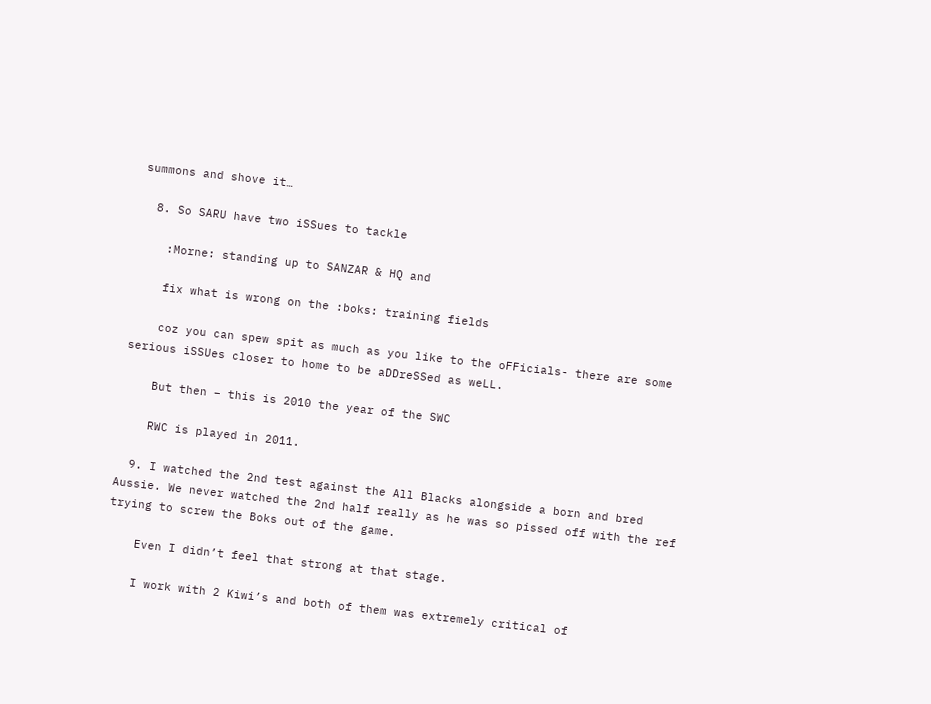summons and shove it…

  8. So SARU have two iSSues to tackle

    :Morne: standing up to SANZAR & HQ and

    fix what is wrong on the :boks: training fields

    coz you can spew spit as much as you like to the oFFicials- there are some serious iSSUes closer to home to be aDDreSSed as weLL.

    But then – this is 2010 the year of the SWC

    RWC is played in 2011.

  9. I watched the 2nd test against the All Blacks alongside a born and bred Aussie. We never watched the 2nd half really as he was so pissed off with the ref trying to screw the Boks out of the game.

    Even I didn’t feel that strong at that stage.

    I work with 2 Kiwi’s and both of them was extremely critical of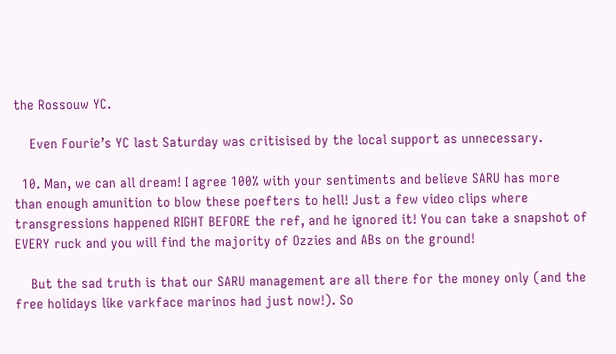the Rossouw YC.

    Even Fourie’s YC last Saturday was critisised by the local support as unnecessary.

  10. Man, we can all dream! I agree 100% with your sentiments and believe SARU has more than enough amunition to blow these poefters to hell! Just a few video clips where transgressions happened RIGHT BEFORE the ref, and he ignored it! You can take a snapshot of EVERY ruck and you will find the majority of Ozzies and ABs on the ground!

    But the sad truth is that our SARU management are all there for the money only (and the free holidays like varkface marinos had just now!). So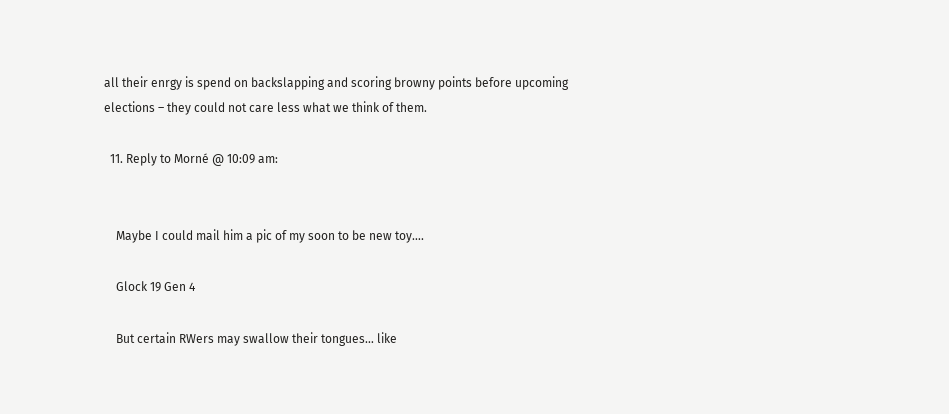all their enrgy is spend on backslapping and scoring browny points before upcoming elections – they could not care less what we think of them.

  11. Reply to Morné @ 10:09 am:


    Maybe I could mail him a pic of my soon to be new toy….

    Glock 19 Gen 4

    But certain RWers may swallow their tongues… like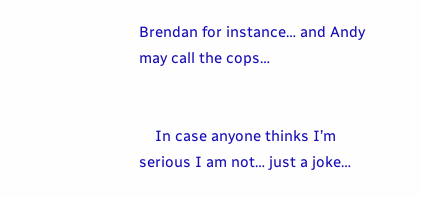Brendan for instance… and Andy may call the cops…


    In case anyone thinks I’m serious I am not… just a joke…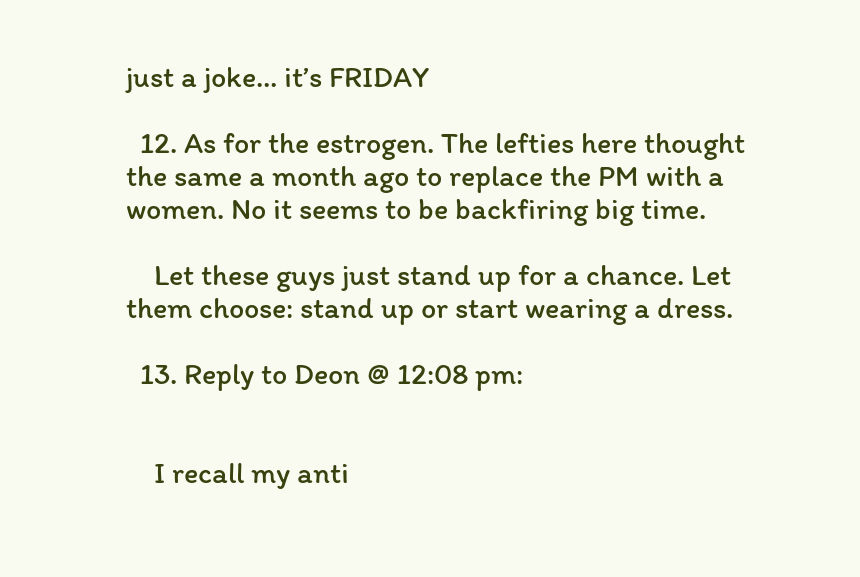just a joke… it’s FRIDAY

  12. As for the estrogen. The lefties here thought the same a month ago to replace the PM with a women. No it seems to be backfiring big time.

    Let these guys just stand up for a chance. Let them choose: stand up or start wearing a dress.

  13. Reply to Deon @ 12:08 pm:


    I recall my anti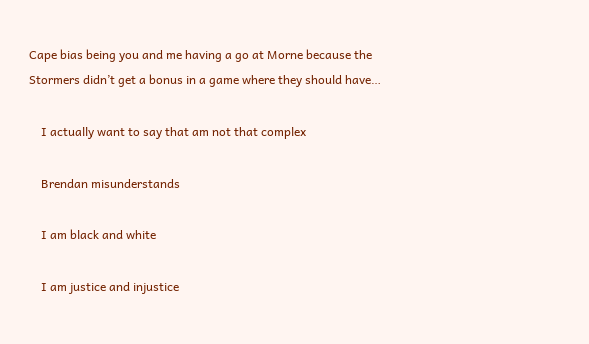Cape bias being you and me having a go at Morne because the Stormers didn’t get a bonus in a game where they should have…

    I actually want to say that am not that complex

    Brendan misunderstands

    I am black and white

    I am justice and injustice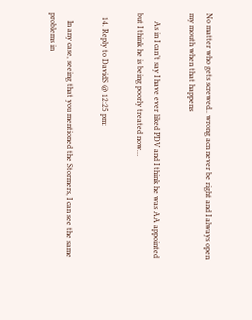No matter who gets screwed.. wrong acn never be right and I always open my mouth when that happens

    As in I can’t say I have ever liked PDV and I think he was AA appointed but I think he is being poorly treated now…

  14. Reply to DavidS @ 12:25 pm:

    In any case, seeing that you mentioned the Stormers, I can see the same problems in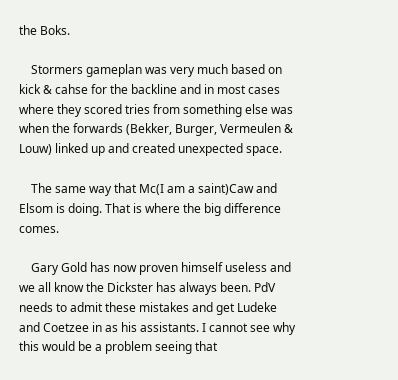the Boks.

    Stormers gameplan was very much based on kick & cahse for the backline and in most cases where they scored tries from something else was when the forwards (Bekker, Burger, Vermeulen & Louw) linked up and created unexpected space.

    The same way that Mc(I am a saint)Caw and Elsom is doing. That is where the big difference comes.

    Gary Gold has now proven himself useless and we all know the Dickster has always been. PdV needs to admit these mistakes and get Ludeke and Coetzee in as his assistants. I cannot see why this would be a problem seeing that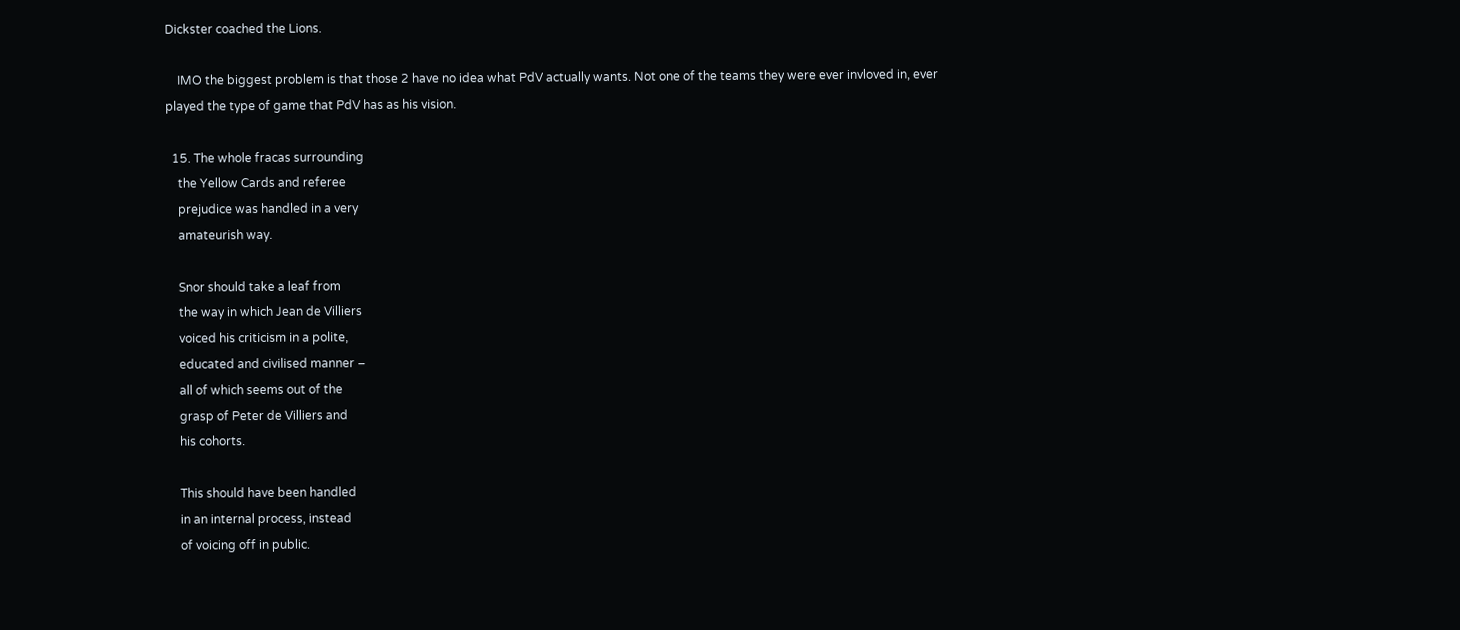Dickster coached the Lions.

    IMO the biggest problem is that those 2 have no idea what PdV actually wants. Not one of the teams they were ever invloved in, ever played the type of game that PdV has as his vision.

  15. The whole fracas surrounding
    the Yellow Cards and referee
    prejudice was handled in a very
    amateurish way.

    Snor should take a leaf from
    the way in which Jean de Villiers
    voiced his criticism in a polite,
    educated and civilised manner –
    all of which seems out of the
    grasp of Peter de Villiers and
    his cohorts.

    This should have been handled
    in an internal process, instead
    of voicing off in public.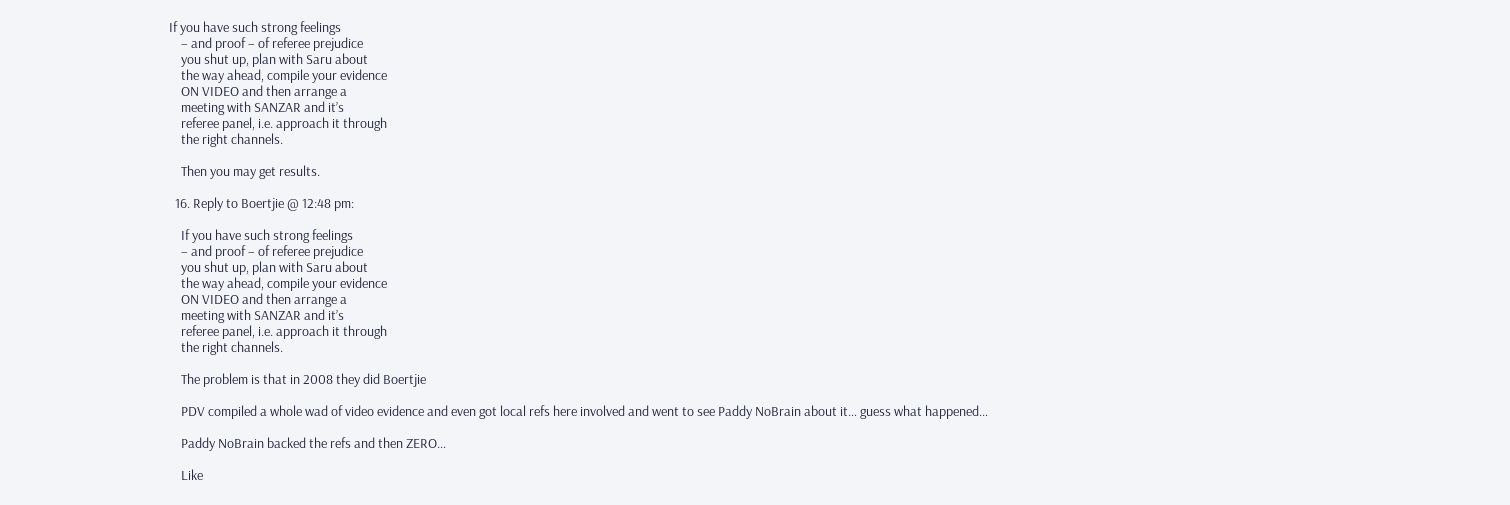If you have such strong feelings
    – and proof – of referee prejudice
    you shut up, plan with Saru about
    the way ahead, compile your evidence
    ON VIDEO and then arrange a
    meeting with SANZAR and it’s
    referee panel, i.e. approach it through
    the right channels.

    Then you may get results.

  16. Reply to Boertjie @ 12:48 pm:

    If you have such strong feelings
    – and proof – of referee prejudice
    you shut up, plan with Saru about
    the way ahead, compile your evidence
    ON VIDEO and then arrange a
    meeting with SANZAR and it’s
    referee panel, i.e. approach it through
    the right channels.

    The problem is that in 2008 they did Boertjie

    PDV compiled a whole wad of video evidence and even got local refs here involved and went to see Paddy NoBrain about it… guess what happened…

    Paddy NoBrain backed the refs and then ZERO…

    Like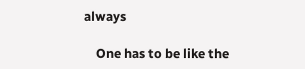always

    One has to be like the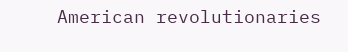American revolutionaries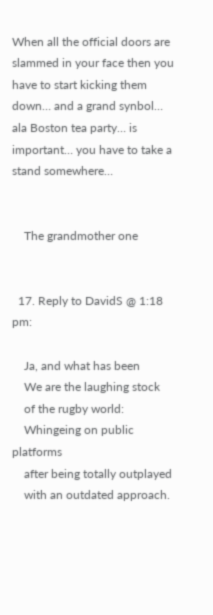When all the official doors are slammed in your face then you have to start kicking them down… and a grand synbol… ala Boston tea party… is important… you have to take a stand somewhere…


    The grandmother one


  17. Reply to DavidS @ 1:18 pm:

    Ja, and what has been
    We are the laughing stock
    of the rugby world:
    Whingeing on public platforms
    after being totally outplayed
    with an outdated approach.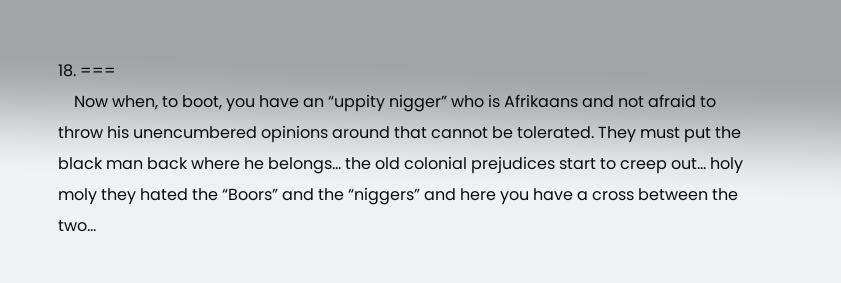18. ===
    Now when, to boot, you have an “uppity nigger” who is Afrikaans and not afraid to throw his unencumbered opinions around that cannot be tolerated. They must put the black man back where he belongs… the old colonial prejudices start to creep out… holy moly they hated the “Boors” and the “niggers” and here you have a cross between the two…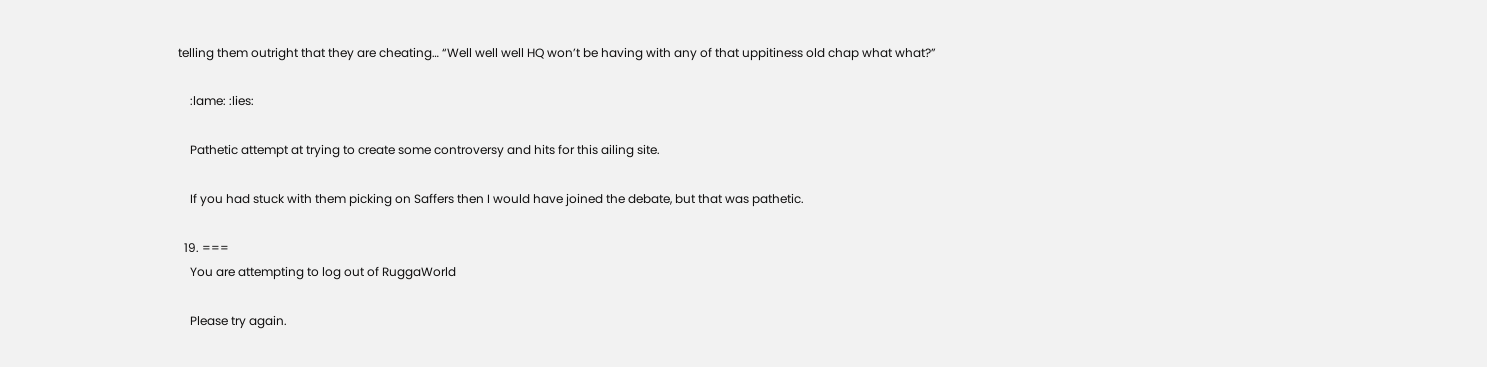telling them outright that they are cheating… “Well well well HQ won’t be having with any of that uppitiness old chap what what?”

    :lame: :lies:

    Pathetic attempt at trying to create some controversy and hits for this ailing site.

    If you had stuck with them picking on Saffers then I would have joined the debate, but that was pathetic.

  19. ===
    You are attempting to log out of RuggaWorld

    Please try again.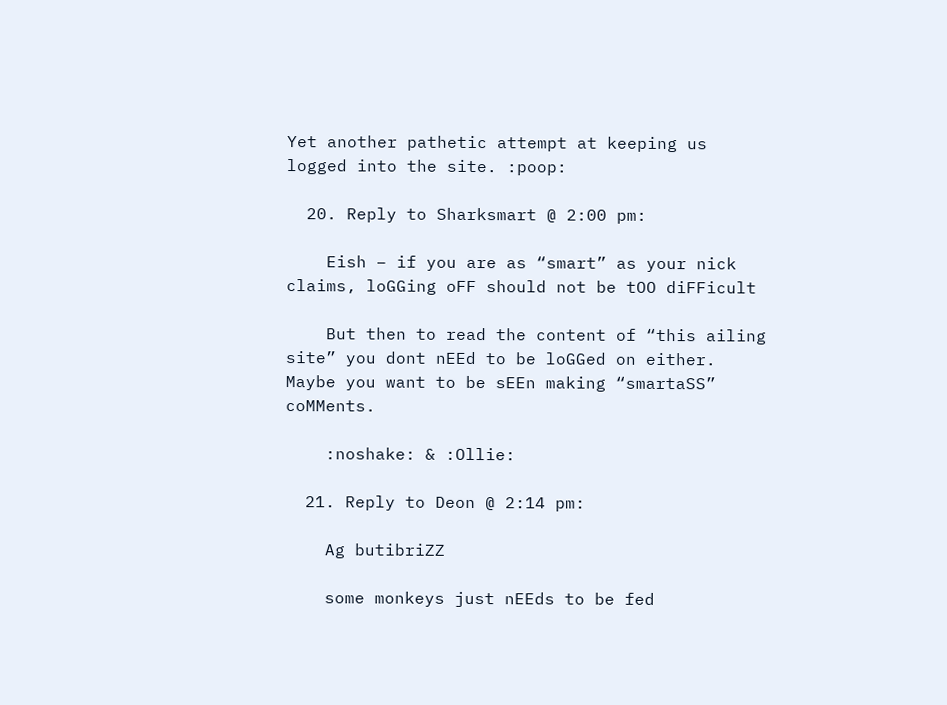Yet another pathetic attempt at keeping us logged into the site. :poop:

  20. Reply to Sharksmart @ 2:00 pm:

    Eish – if you are as “smart” as your nick claims, loGGing oFF should not be tOO diFFicult

    But then to read the content of “this ailing site” you dont nEEd to be loGGed on either. Maybe you want to be sEEn making “smartaSS” coMMents.

    :noshake: & :Ollie:

  21. Reply to Deon @ 2:14 pm:

    Ag butibriZZ

    some monkeys just nEEds to be fed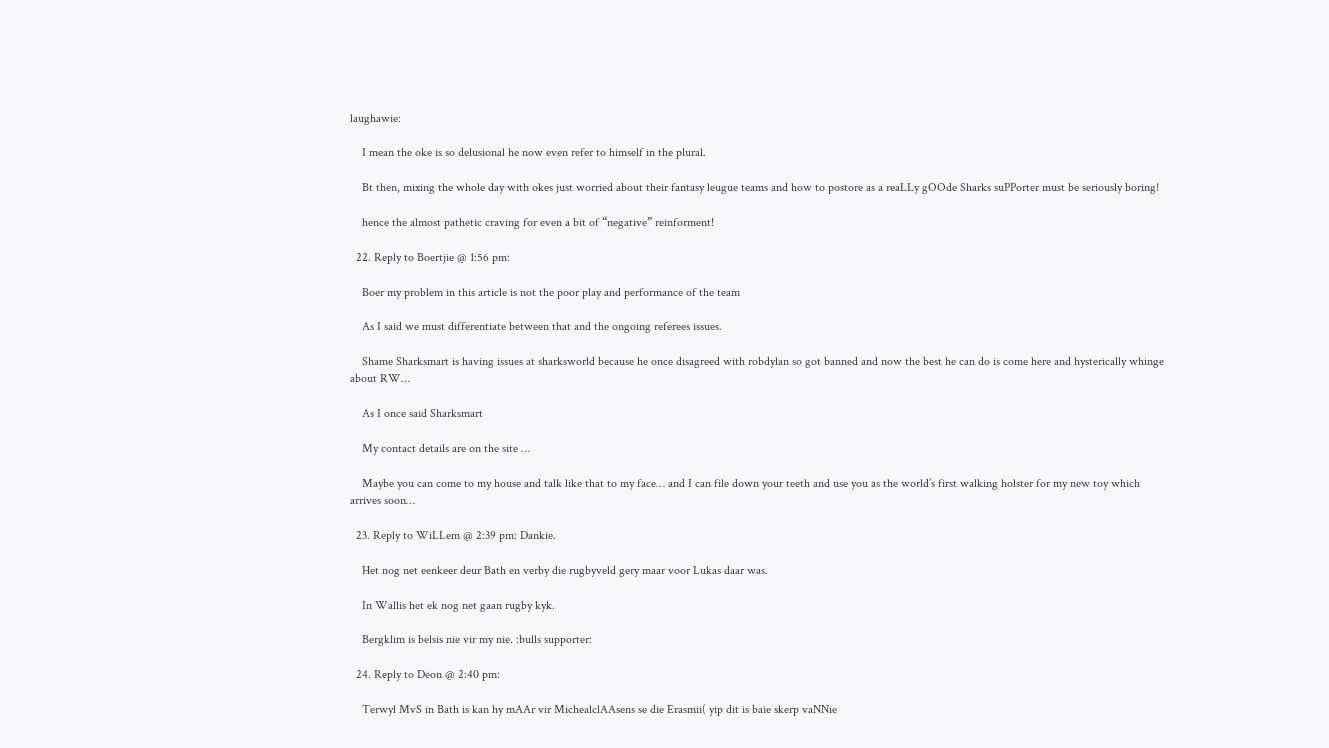laughawie:

    I mean the oke is so delusional he now even refer to himself in the plural.

    Bt then, mixing the whole day with okes just worried about their fantasy leugue teams and how to postore as a reaLLy gOOde Sharks suPPorter must be seriously boring!

    hence the almost pathetic craving for even a bit of “negative” reinforment!

  22. Reply to Boertjie @ 1:56 pm:

    Boer my problem in this article is not the poor play and performance of the team

    As I said we must differentiate between that and the ongoing referees issues.

    Shame Sharksmart is having issues at sharksworld because he once disagreed with robdylan so got banned and now the best he can do is come here and hysterically whinge about RW…

    As I once said Sharksmart

    My contact details are on the site …

    Maybe you can come to my house and talk like that to my face… and I can file down your teeth and use you as the world’s first walking holster for my new toy which arrives soon…

  23. Reply to WiLLem @ 2:39 pm: Dankie.

    Het nog net eenkeer deur Bath en verby die rugbyveld gery maar voor Lukas daar was.

    In Wallis het ek nog net gaan rugby kyk.

    Bergklim is belsis nie vir my nie. :bulls supporter:

  24. Reply to Deon @ 2:40 pm:

    Terwyl MvS in Bath is kan hy mAAr vir MichealclAAsens se die Erasmii( yip dit is baie skerp vaNNie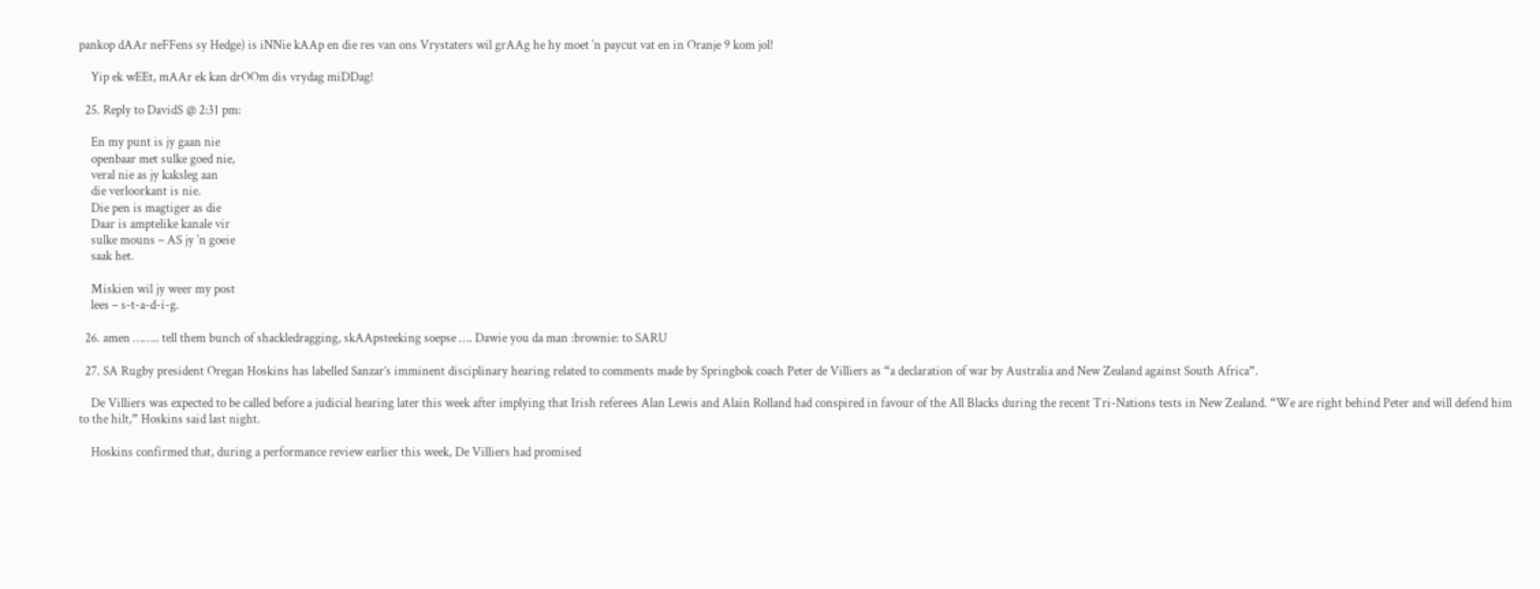pankop dAAr neFFens sy Hedge) is iNNie kAAp en die res van ons Vrystaters wil grAAg he hy moet ‘n paycut vat en in Oranje 9 kom jol!

    Yip ek wEEt, mAAr ek kan drOOm dis vrydag miDDag!

  25. Reply to DavidS @ 2:31 pm:

    En my punt is jy gaan nie
    openbaar met sulke goed nie,
    veral nie as jy kaksleg aan
    die verloorkant is nie.
    Die pen is magtiger as die
    Daar is amptelike kanale vir
    sulke mouns – AS jy ‘n goeie
    saak het.

    Miskien wil jy weer my post
    lees – s-t-a-d-i-g.

  26. amen …….. tell them bunch of shackledragging, skAApsteeking soepse …. Dawie you da man :brownie: to SARU

  27. SA Rugby president Oregan Hoskins has labelled Sanzar’s imminent disciplinary hearing related to comments made by Springbok coach Peter de Villiers as “a declaration of war by Australia and New Zealand against South Africa”.

    De Villiers was expected to be called before a judicial hearing later this week after implying that Irish referees Alan Lewis and Alain Rolland had conspired in favour of the All Blacks during the recent Tri-Nations tests in New Zealand. “We are right behind Peter and will defend him to the hilt,” Hoskins said last night.

    Hoskins confirmed that, during a performance review earlier this week, De Villiers had promised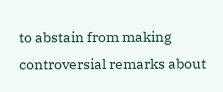to abstain from making controversial remarks about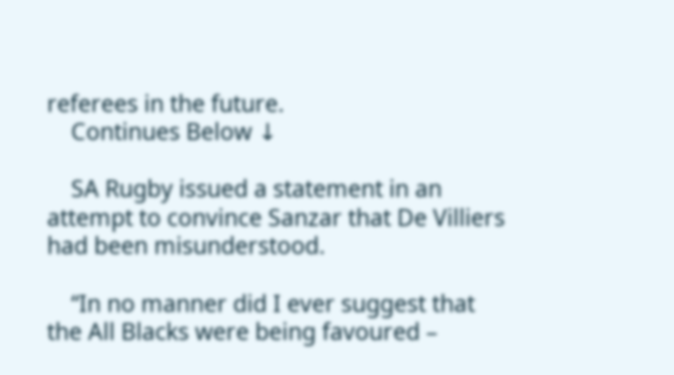referees in the future.
    Continues Below ↓

    SA Rugby issued a statement in an attempt to convince Sanzar that De Villiers had been misunderstood.

    “In no manner did I ever suggest that the All Blacks were being favoured –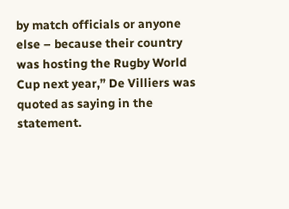by match officials or anyone else – because their country was hosting the Rugby World Cup next year,” De Villiers was quoted as saying in the statement.